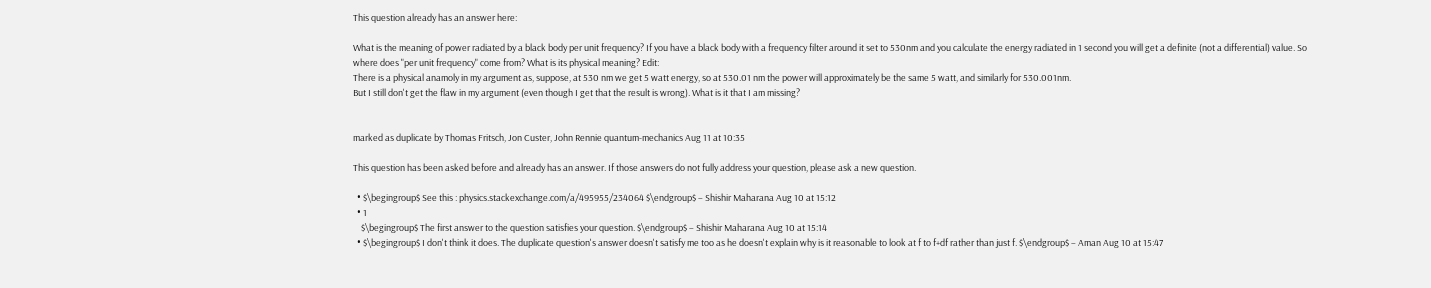This question already has an answer here:

What is the meaning of power radiated by a black body per unit frequency? If you have a black body with a frequency filter around it set to 530nm and you calculate the energy radiated in 1 second you will get a definite (not a differential) value. So where does "per unit frequency" come from? What is its physical meaning? Edit:
There is a physical anamoly in my argument as, suppose, at 530 nm we get 5 watt energy, so at 530.01 nm the power will approximately be the same 5 watt, and similarly for 530.001nm.
But I still don't get the flaw in my argument (even though I get that the result is wrong). What is it that I am missing?


marked as duplicate by Thomas Fritsch, Jon Custer, John Rennie quantum-mechanics Aug 11 at 10:35

This question has been asked before and already has an answer. If those answers do not fully address your question, please ask a new question.

  • $\begingroup$ See this : physics.stackexchange.com/a/495955/234064 $\endgroup$ – Shishir Maharana Aug 10 at 15:12
  • 1
    $\begingroup$ The first answer to the question satisfies your question. $\endgroup$ – Shishir Maharana Aug 10 at 15:14
  • $\begingroup$ I don't think it does. The duplicate question's answer doesn't satisfy me too as he doesn't explain why is it reasonable to look at f to f+df rather than just f. $\endgroup$ – Aman Aug 10 at 15:47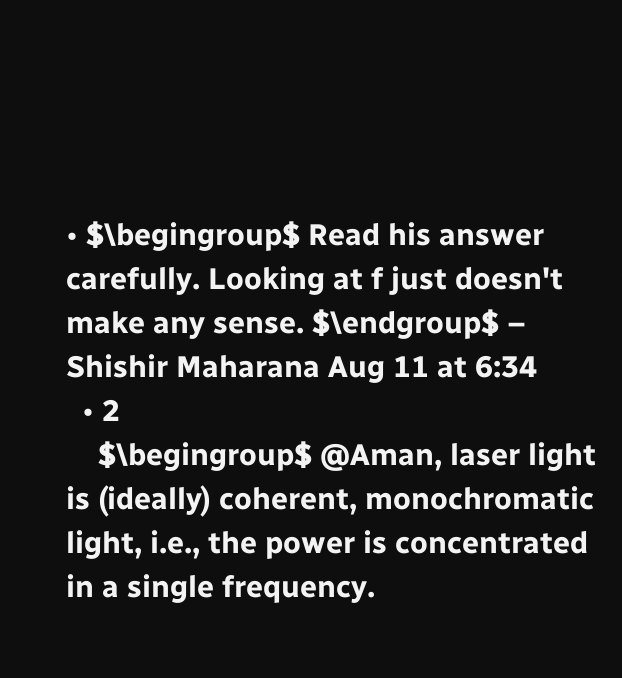• $\begingroup$ Read his answer carefully. Looking at f just doesn't make any sense. $\endgroup$ – Shishir Maharana Aug 11 at 6:34
  • 2
    $\begingroup$ @Aman, laser light is (ideally) coherent, monochromatic light, i.e., the power is concentrated in a single frequency.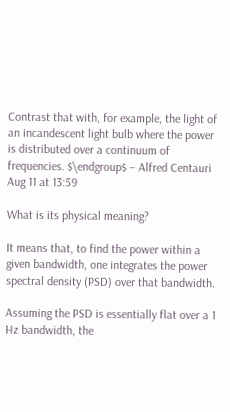Contrast that with, for example, the light of an incandescent light bulb where the power is distributed over a continuum of frequencies. $\endgroup$ – Alfred Centauri Aug 11 at 13:59

What is its physical meaning?

It means that, to find the power within a given bandwidth, one integrates the power spectral density (PSD) over that bandwidth.

Assuming the PSD is essentially flat over a 1 Hz bandwidth, the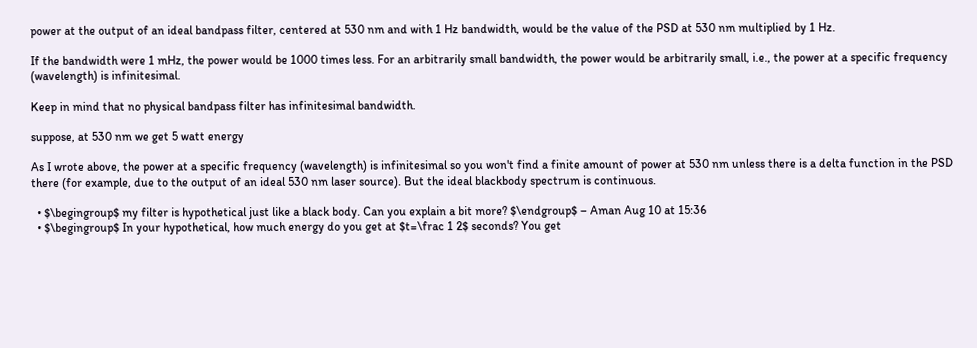power at the output of an ideal bandpass filter, centered at 530 nm and with 1 Hz bandwidth, would be the value of the PSD at 530 nm multiplied by 1 Hz.

If the bandwidth were 1 mHz, the power would be 1000 times less. For an arbitrarily small bandwidth, the power would be arbitrarily small, i.e., the power at a specific frequency (wavelength) is infinitesimal.

Keep in mind that no physical bandpass filter has infinitesimal bandwidth.

suppose, at 530 nm we get 5 watt energy

As I wrote above, the power at a specific frequency (wavelength) is infinitesimal so you won't find a finite amount of power at 530 nm unless there is a delta function in the PSD there (for example, due to the output of an ideal 530 nm laser source). But the ideal blackbody spectrum is continuous.

  • $\begingroup$ my filter is hypothetical just like a black body. Can you explain a bit more? $\endgroup$ – Aman Aug 10 at 15:36
  • $\begingroup$ In your hypothetical, how much energy do you get at $t=\frac 1 2$ seconds? You get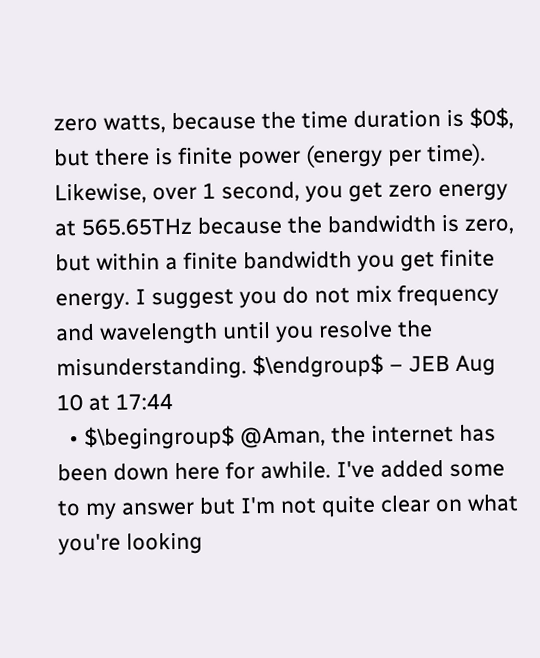zero watts, because the time duration is $0$, but there is finite power (energy per time). Likewise, over 1 second, you get zero energy at 565.65THz because the bandwidth is zero, but within a finite bandwidth you get finite energy. I suggest you do not mix frequency and wavelength until you resolve the misunderstanding. $\endgroup$ – JEB Aug 10 at 17:44
  • $\begingroup$ @Aman, the internet has been down here for awhile. I've added some to my answer but I'm not quite clear on what you're looking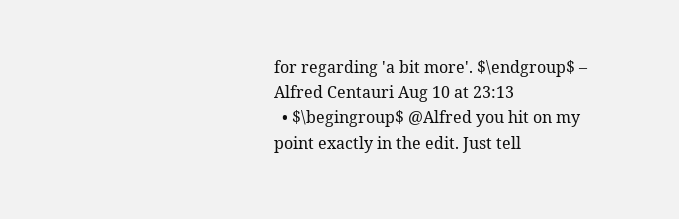for regarding 'a bit more'. $\endgroup$ – Alfred Centauri Aug 10 at 23:13
  • $\begingroup$ @Alfred you hit on my point exactly in the edit. Just tell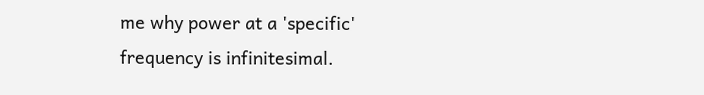me why power at a 'specific' frequency is infinitesimal.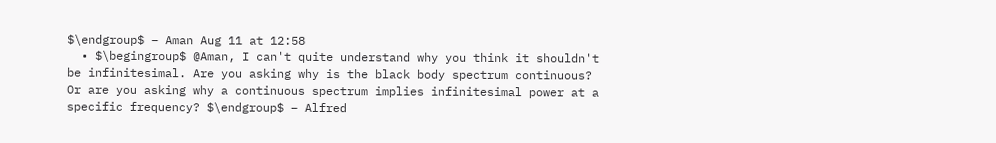$\endgroup$ – Aman Aug 11 at 12:58
  • $\begingroup$ @Aman, I can't quite understand why you think it shouldn't be infinitesimal. Are you asking why is the black body spectrum continuous? Or are you asking why a continuous spectrum implies infinitesimal power at a specific frequency? $\endgroup$ – Alfred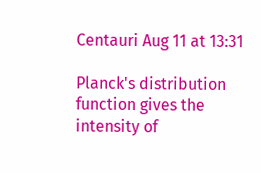Centauri Aug 11 at 13:31

Planck's distribution function gives the intensity of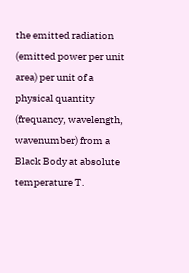the emitted radiation (emitted power per unit area) per unit of a physical quantity (frequancy, wavelength, wavenumber) from a Black Body at absolute temperature T.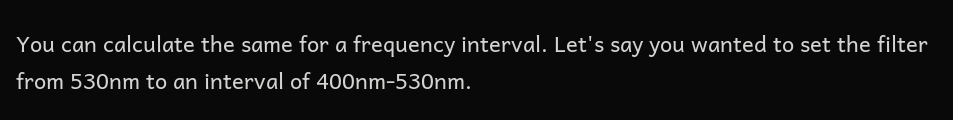You can calculate the same for a frequency interval. Let's say you wanted to set the filter from 530nm to an interval of 400nm-530nm.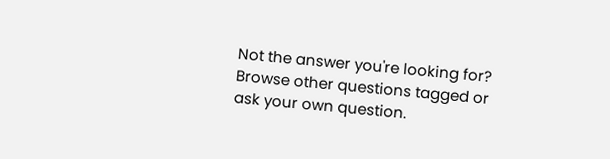Not the answer you're looking for? Browse other questions tagged or ask your own question.